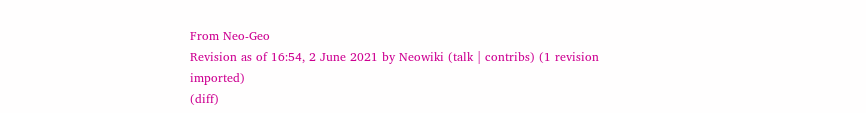From Neo-Geo
Revision as of 16:54, 2 June 2021 by Neowiki (talk | contribs) (1 revision imported)
(diff)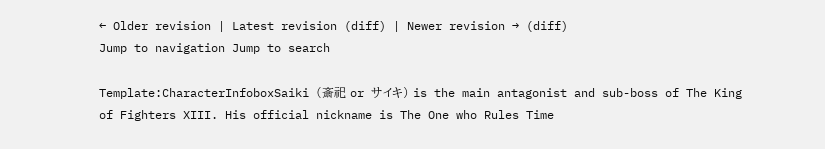← Older revision | Latest revision (diff) | Newer revision → (diff)
Jump to navigation Jump to search

Template:CharacterInfoboxSaiki (斎祀 or サイキ) is the main antagonist and sub-boss of The King of Fighters XIII. His official nickname is The One who Rules Time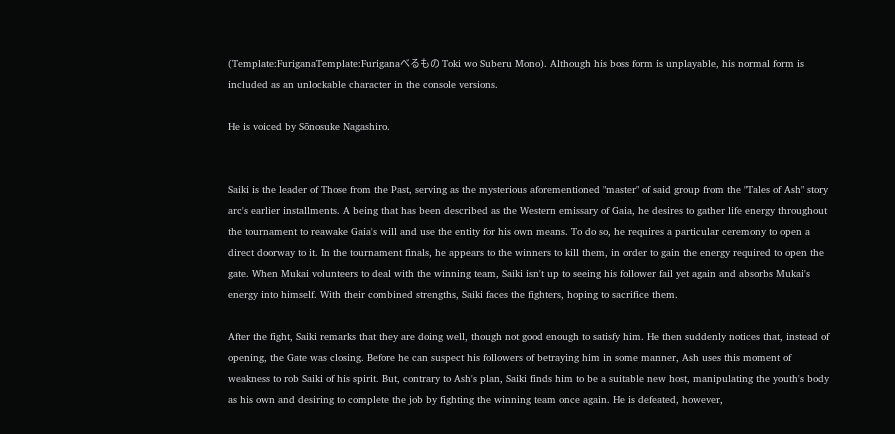(Template:FuriganaTemplate:Furiganaべるもの Toki wo Suberu Mono). Although his boss form is unplayable, his normal form is included as an unlockable character in the console versions.

He is voiced by Sōnosuke Nagashiro.


Saiki is the leader of Those from the Past, serving as the mysterious aforementioned "master" of said group from the "Tales of Ash" story arc's earlier installments. A being that has been described as the Western emissary of Gaia, he desires to gather life energy throughout the tournament to reawake Gaia's will and use the entity for his own means. To do so, he requires a particular ceremony to open a direct doorway to it. In the tournament finals, he appears to the winners to kill them, in order to gain the energy required to open the gate. When Mukai volunteers to deal with the winning team, Saiki isn't up to seeing his follower fail yet again and absorbs Mukai's energy into himself. With their combined strengths, Saiki faces the fighters, hoping to sacrifice them.

After the fight, Saiki remarks that they are doing well, though not good enough to satisfy him. He then suddenly notices that, instead of opening, the Gate was closing. Before he can suspect his followers of betraying him in some manner, Ash uses this moment of weakness to rob Saiki of his spirit. But, contrary to Ash's plan, Saiki finds him to be a suitable new host, manipulating the youth's body as his own and desiring to complete the job by fighting the winning team once again. He is defeated, however,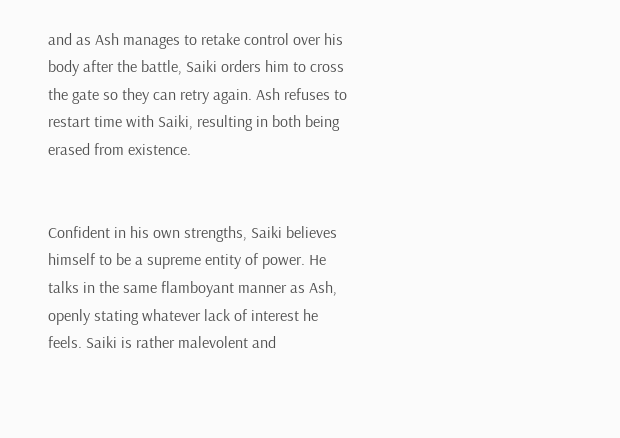and as Ash manages to retake control over his body after the battle, Saiki orders him to cross the gate so they can retry again. Ash refuses to restart time with Saiki, resulting in both being erased from existence.


Confident in his own strengths, Saiki believes himself to be a supreme entity of power. He talks in the same flamboyant manner as Ash, openly stating whatever lack of interest he feels. Saiki is rather malevolent and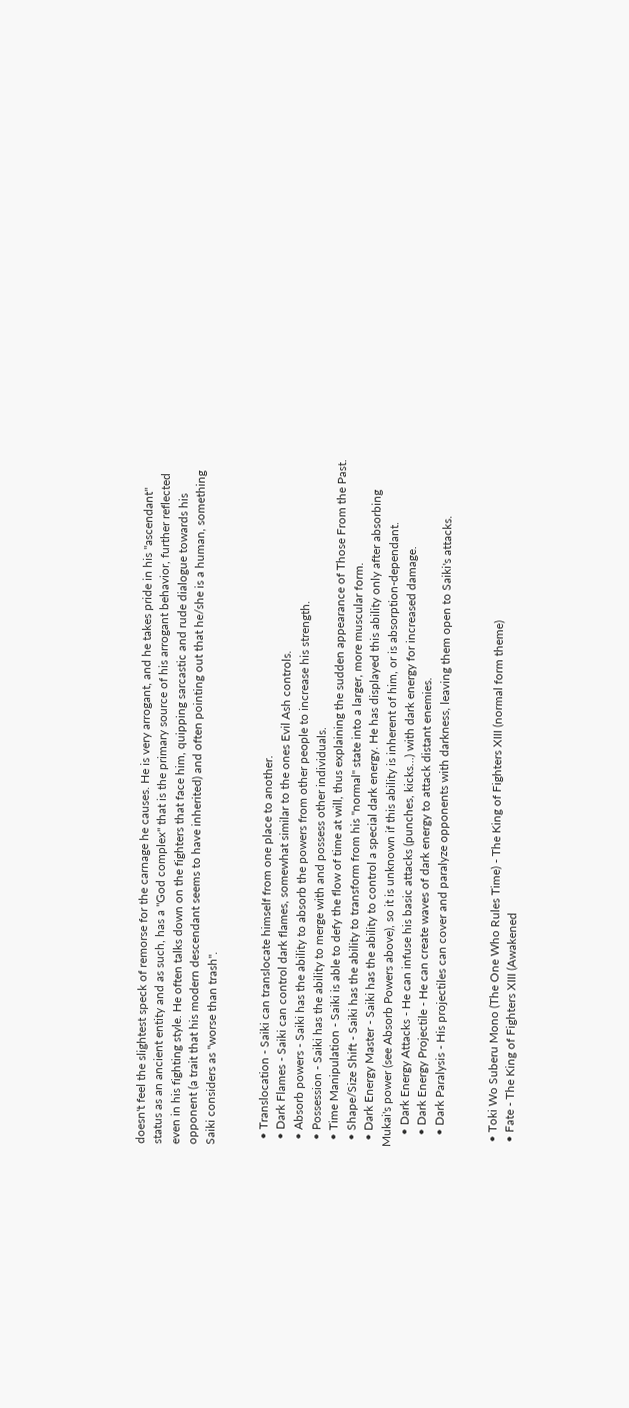doesn't feel the slightest speck of remorse for the carnage he causes. He is very arrogant, and he takes pride in his "ascendant" status as an ancient entity and as such, has a "God complex" that is the primary source of his arrogant behavior, further reflected even in his fighting style. He often talks down on the fighters that face him, quipping sarcastic and rude dialogue towards his opponent (a trait that his modern descendant seems to have inherited) and often pointing out that he/she is a human, something Saiki considers as "worse than trash".


  • Translocation - Saiki can translocate himself from one place to another.
  • Dark Flames - Saiki can control dark flames, somewhat similar to the ones Evil Ash controls.
  • Absorb powers - Saiki has the ability to absorb the powers from other people to increase his strength.
  • Possession - Saiki has the ability to merge with and possess other individuals.
  • Time Manipulation - Saiki is able to defy the flow of time at will, thus explaining the sudden appearance of Those From the Past.
  • Shape/Size Shift - Saiki has the ability to transform from his "normal" state into a larger, more muscular form.
  • Dark Energy Master - Saiki has the ability to control a special dark energy. He has displayed this ability only after absorbing Mukai's power (see Absorb Powers above), so it is unknown if this ability is inherent of him, or is absorption-dependant.
    • Dark Energy Attacks - He can infuse his basic attacks (punches, kicks...) with dark energy for increased damage.
    • Dark Energy Projectile - He can create waves of dark energy to attack distant enemies.
    • Dark Paralysis - His projectiles can cover and paralyze opponents with darkness, leaving them open to Saiki's attacks.


  • Toki Wo Suberu Mono (The One Who Rules Time) - The King of Fighters XIII (normal form theme)
  • Fate - The King of Fighters XIII (Awakened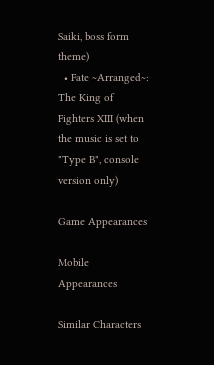Saiki, boss form theme)
  • Fate ~Arranged~: The King of Fighters XIII (when the music is set to "Type B", console version only)

Game Appearances

Mobile Appearances

Similar Characters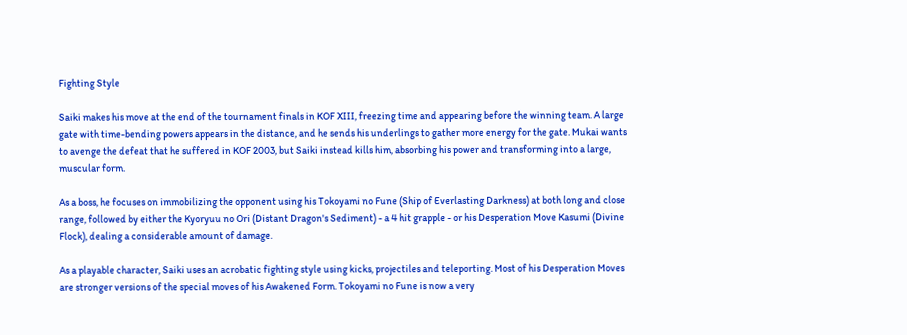Fighting Style

Saiki makes his move at the end of the tournament finals in KOF XIII, freezing time and appearing before the winning team. A large gate with time-bending powers appears in the distance, and he sends his underlings to gather more energy for the gate. Mukai wants to avenge the defeat that he suffered in KOF 2003, but Saiki instead kills him, absorbing his power and transforming into a large, muscular form.

As a boss, he focuses on immobilizing the opponent using his Tokoyami no Fune (Ship of Everlasting Darkness) at both long and close range, followed by either the Kyoryuu no Ori (Distant Dragon's Sediment) - a 4 hit grapple - or his Desperation Move Kasumi (Divine Flock), dealing a considerable amount of damage.

As a playable character, Saiki uses an acrobatic fighting style using kicks, projectiles and teleporting. Most of his Desperation Moves are stronger versions of the special moves of his Awakened Form. Tokoyami no Fune is now a very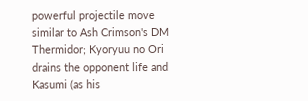powerful projectile move similar to Ash Crimson's DM Thermidor; Kyoryuu no Ori drains the opponent life and Kasumi (as his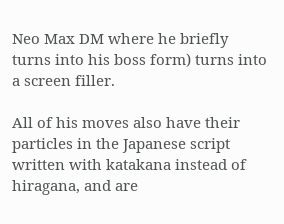Neo Max DM where he briefly turns into his boss form) turns into a screen filler.

All of his moves also have their particles in the Japanese script written with katakana instead of hiragana, and are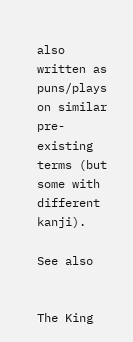also written as puns/plays on similar pre-existing terms (but some with different kanji).

See also


The King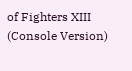of Fighters XIII (Console Version)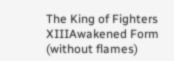The King of Fighters XIIIAwakened Form (without flames)